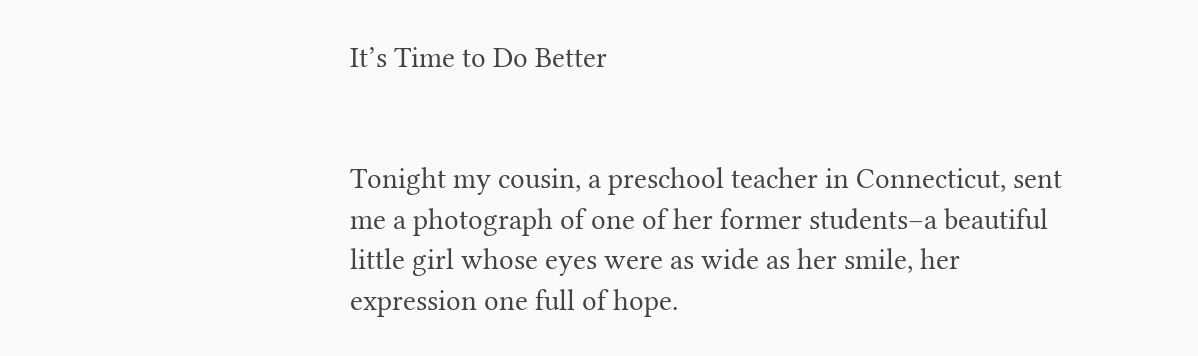It’s Time to Do Better


Tonight my cousin, a preschool teacher in Connecticut, sent me a photograph of one of her former students–a beautiful little girl whose eyes were as wide as her smile, her expression one full of hope.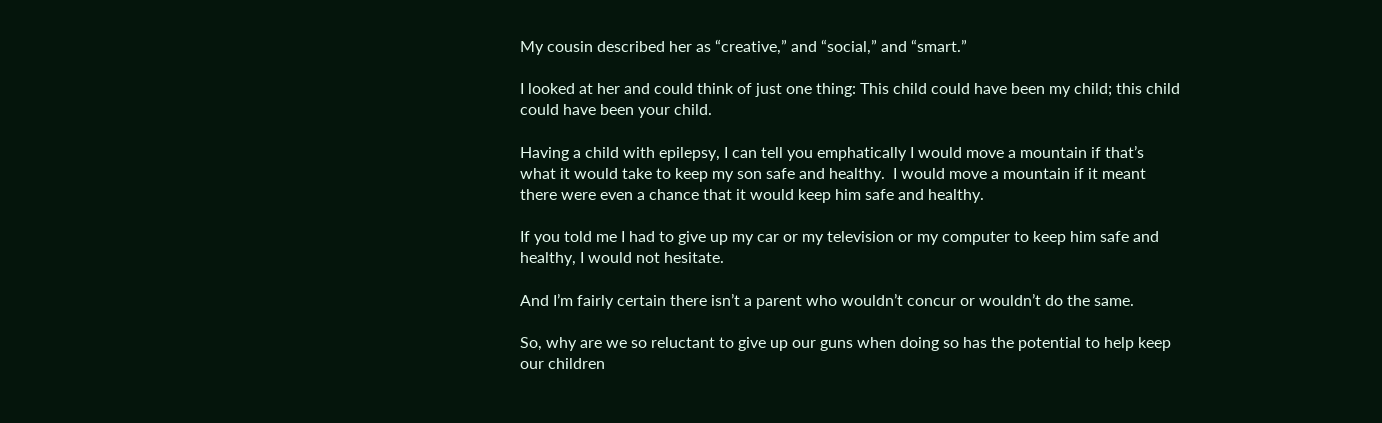My cousin described her as “creative,” and “social,” and “smart.”

I looked at her and could think of just one thing: This child could have been my child; this child could have been your child.

Having a child with epilepsy, I can tell you emphatically I would move a mountain if that’s what it would take to keep my son safe and healthy.  I would move a mountain if it meant there were even a chance that it would keep him safe and healthy.

If you told me I had to give up my car or my television or my computer to keep him safe and healthy, I would not hesitate.

And I’m fairly certain there isn’t a parent who wouldn’t concur or wouldn’t do the same.

So, why are we so reluctant to give up our guns when doing so has the potential to help keep our children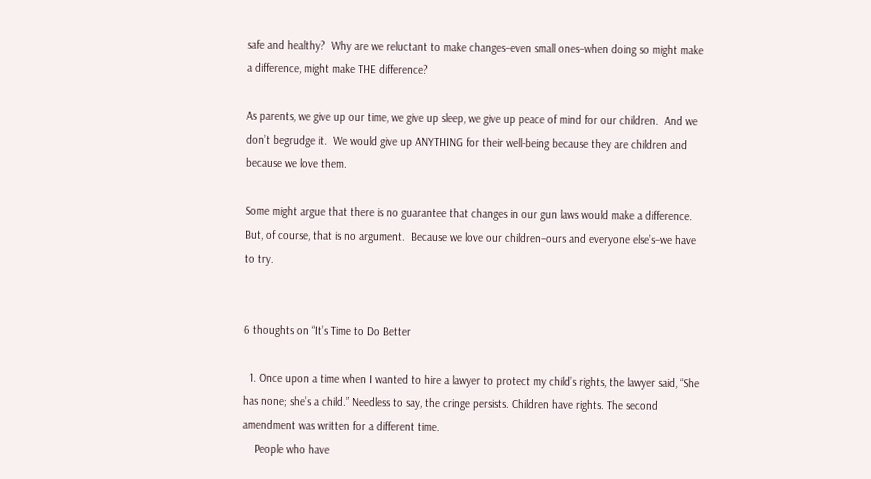safe and healthy?  Why are we reluctant to make changes–even small ones–when doing so might make a difference, might make THE difference?

As parents, we give up our time, we give up sleep, we give up peace of mind for our children.  And we don’t begrudge it.  We would give up ANYTHING for their well-being because they are children and because we love them.

Some might argue that there is no guarantee that changes in our gun laws would make a difference.  But, of course, that is no argument.  Because we love our children–ours and everyone else’s–we have to try.


6 thoughts on “It’s Time to Do Better

  1. Once upon a time when I wanted to hire a lawyer to protect my child’s rights, the lawyer said, “She has none; she’s a child.” Needless to say, the cringe persists. Children have rights. The second amendment was written for a different time.
    People who have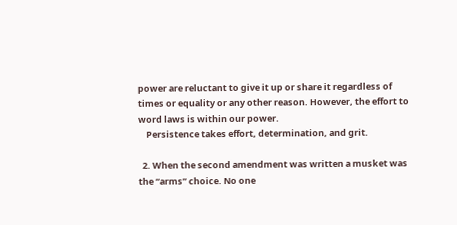power are reluctant to give it up or share it regardless of times or equality or any other reason. However, the effort to word laws is within our power.
    Persistence takes effort, determination, and grit.

  2. When the second amendment was written a musket was the “arms” choice. No one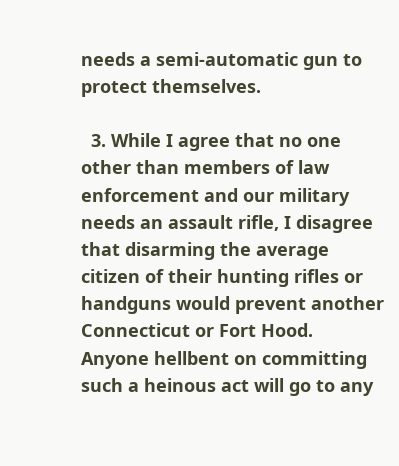needs a semi-automatic gun to protect themselves.

  3. While I agree that no one other than members of law enforcement and our military needs an assault rifle, I disagree that disarming the average citizen of their hunting rifles or handguns would prevent another Connecticut or Fort Hood. Anyone hellbent on committing such a heinous act will go to any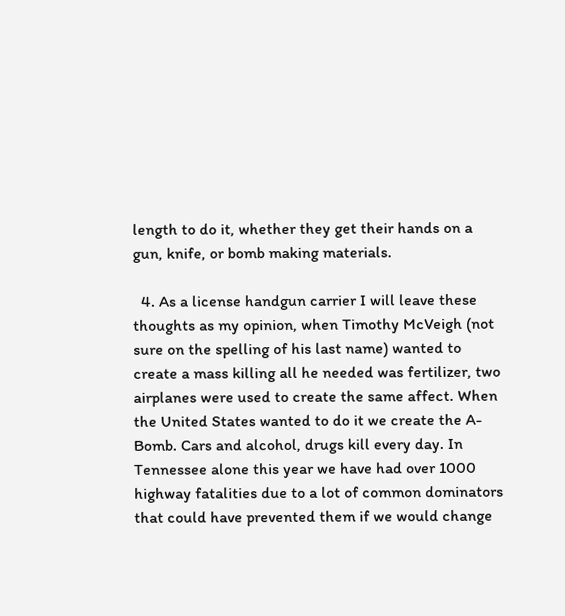length to do it, whether they get their hands on a gun, knife, or bomb making materials.

  4. As a license handgun carrier I will leave these thoughts as my opinion, when Timothy McVeigh (not sure on the spelling of his last name) wanted to create a mass killing all he needed was fertilizer, two airplanes were used to create the same affect. When the United States wanted to do it we create the A-Bomb. Cars and alcohol, drugs kill every day. In Tennessee alone this year we have had over 1000 highway fatalities due to a lot of common dominators that could have prevented them if we would change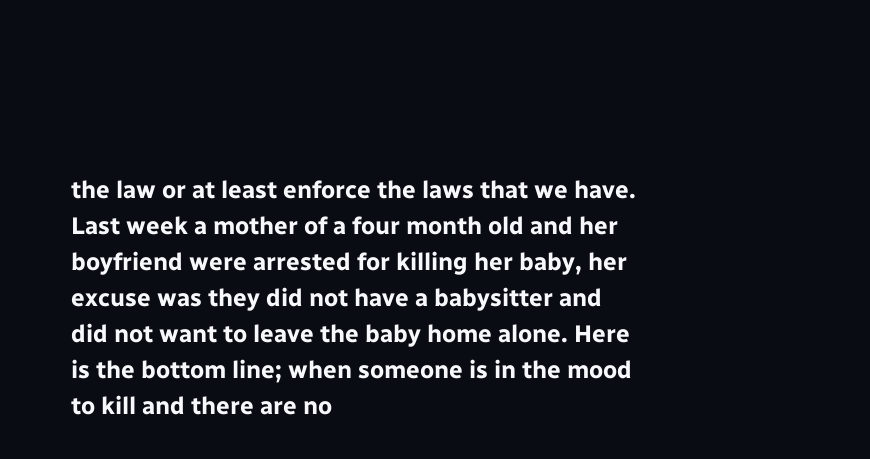the law or at least enforce the laws that we have. Last week a mother of a four month old and her boyfriend were arrested for killing her baby, her excuse was they did not have a babysitter and did not want to leave the baby home alone. Here is the bottom line; when someone is in the mood to kill and there are no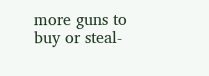more guns to buy or steal-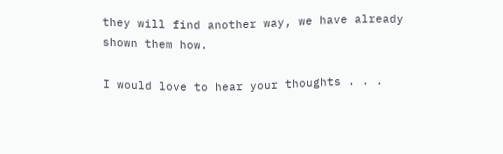they will find another way, we have already shown them how.

I would love to hear your thoughts . . .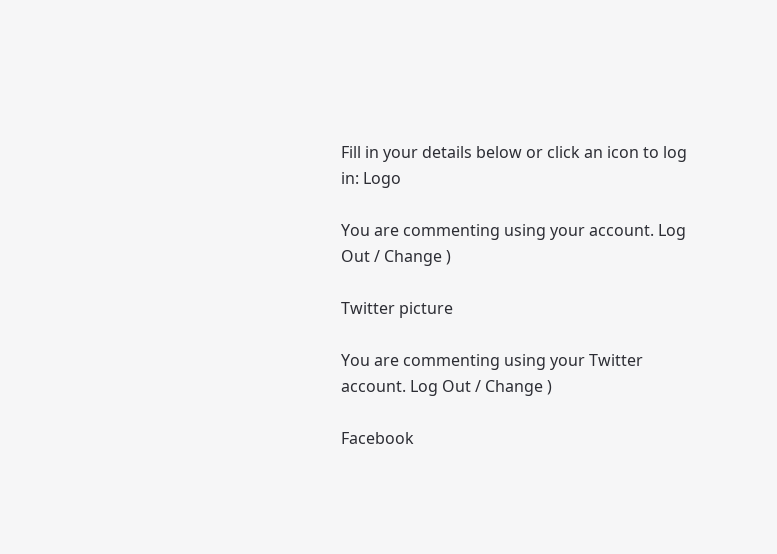Fill in your details below or click an icon to log in: Logo

You are commenting using your account. Log Out / Change )

Twitter picture

You are commenting using your Twitter account. Log Out / Change )

Facebook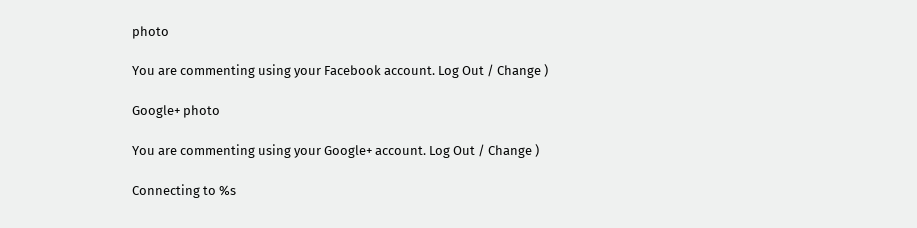photo

You are commenting using your Facebook account. Log Out / Change )

Google+ photo

You are commenting using your Google+ account. Log Out / Change )

Connecting to %s